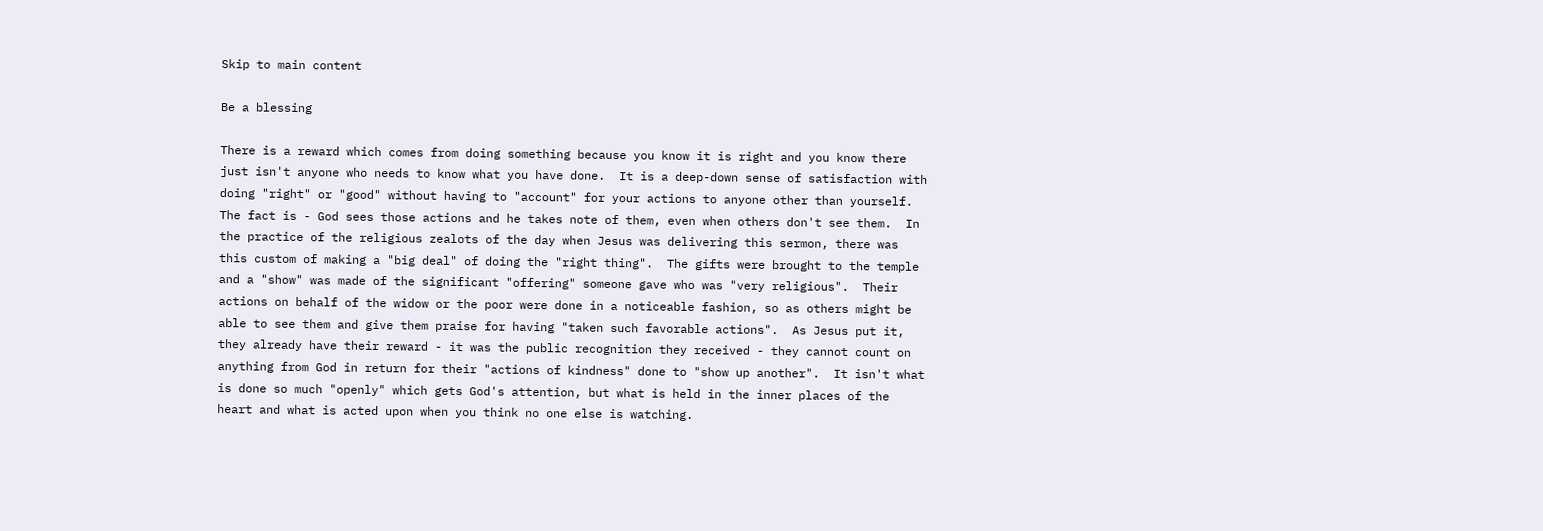Skip to main content

Be a blessing

There is a reward which comes from doing something because you know it is right and you know there just isn't anyone who needs to know what you have done.  It is a deep-down sense of satisfaction with doing "right" or "good" without having to "account" for your actions to anyone other than yourself. The fact is - God sees those actions and he takes note of them, even when others don't see them.  In the practice of the religious zealots of the day when Jesus was delivering this sermon, there was this custom of making a "big deal" of doing the "right thing".  The gifts were brought to the temple and a "show" was made of the significant "offering" someone gave who was "very religious".  Their actions on behalf of the widow or the poor were done in a noticeable fashion, so as others might be able to see them and give them praise for having "taken such favorable actions".  As Jesus put it, they already have their reward - it was the public recognition they received - they cannot count on anything from God in return for their "actions of kindness" done to "show up another".  It isn't what is done so much "openly" which gets God's attention, but what is held in the inner places of the heart and what is acted upon when you think no one else is watching.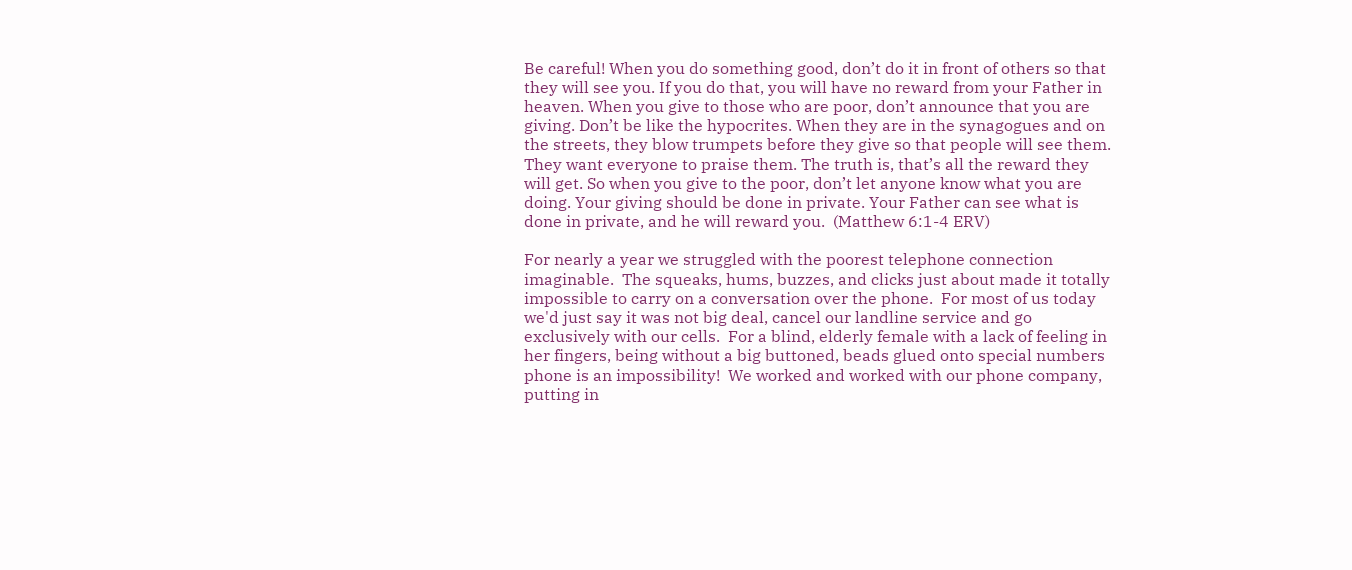Be careful! When you do something good, don’t do it in front of others so that they will see you. If you do that, you will have no reward from your Father in heaven. When you give to those who are poor, don’t announce that you are giving. Don’t be like the hypocrites. When they are in the synagogues and on the streets, they blow trumpets before they give so that people will see them. They want everyone to praise them. The truth is, that’s all the reward they will get. So when you give to the poor, don’t let anyone know what you are doing. Your giving should be done in private. Your Father can see what is done in private, and he will reward you.  (Matthew 6:1-4 ERV)

For nearly a year we struggled with the poorest telephone connection imaginable.  The squeaks, hums, buzzes, and clicks just about made it totally impossible to carry on a conversation over the phone.  For most of us today we'd just say it was not big deal, cancel our landline service and go exclusively with our cells.  For a blind, elderly female with a lack of feeling in her fingers, being without a big buttoned, beads glued onto special numbers phone is an impossibility!  We worked and worked with our phone company, putting in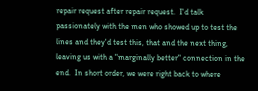repair request after repair request.  I'd talk passionately with the men who showed up to test the lines and they'd test this, that and the next thing, leaving us with a "marginally better" connection in the end.  In short order, we were right back to where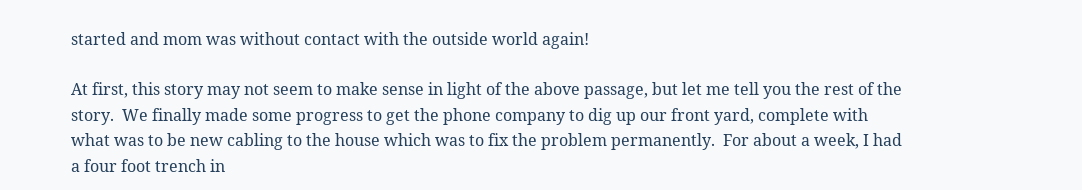started and mom was without contact with the outside world again!

At first, this story may not seem to make sense in light of the above passage, but let me tell you the rest of the story.  We finally made some progress to get the phone company to dig up our front yard, complete with what was to be new cabling to the house which was to fix the problem permanently.  For about a week, I had a four foot trench in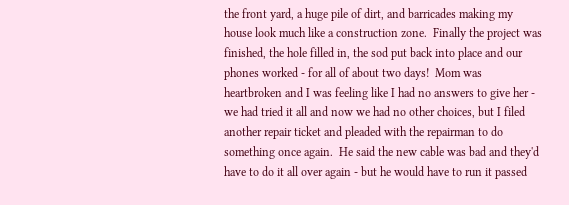the front yard, a huge pile of dirt, and barricades making my house look much like a construction zone.  Finally the project was finished, the hole filled in, the sod put back into place and our phones worked - for all of about two days!  Mom was heartbroken and I was feeling like I had no answers to give her - we had tried it all and now we had no other choices, but I filed another repair ticket and pleaded with the repairman to do something once again.  He said the new cable was bad and they'd have to do it all over again - but he would have to run it passed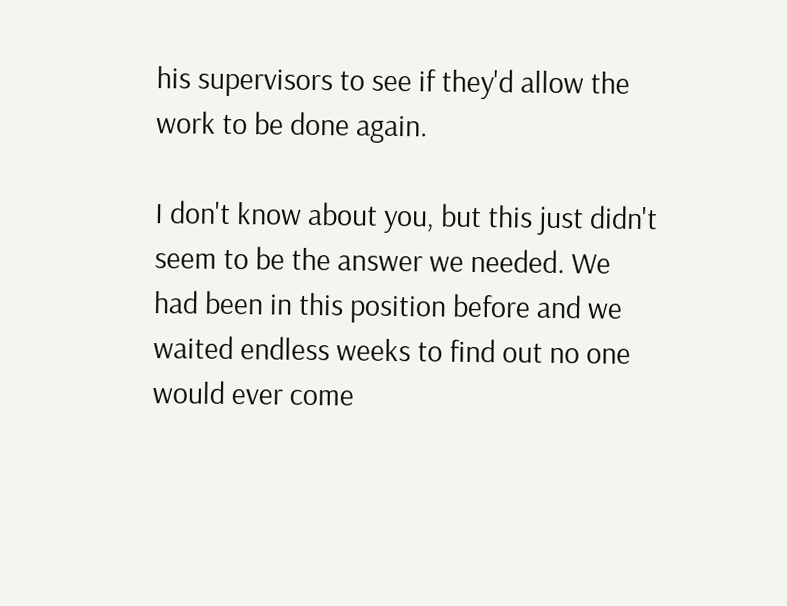his supervisors to see if they'd allow the work to be done again.

I don't know about you, but this just didn't seem to be the answer we needed. We had been in this position before and we waited endless weeks to find out no one would ever come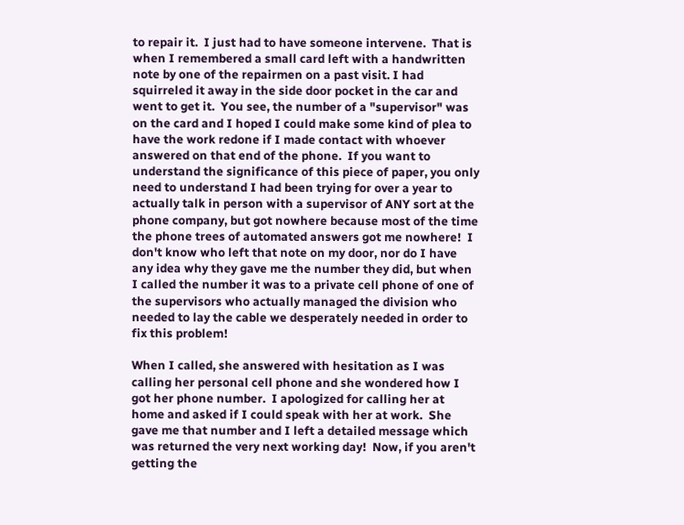to repair it.  I just had to have someone intervene.  That is when I remembered a small card left with a handwritten note by one of the repairmen on a past visit. I had squirreled it away in the side door pocket in the car and went to get it.  You see, the number of a "supervisor" was on the card and I hoped I could make some kind of plea to have the work redone if I made contact with whoever answered on that end of the phone.  If you want to understand the significance of this piece of paper, you only need to understand I had been trying for over a year to actually talk in person with a supervisor of ANY sort at the phone company, but got nowhere because most of the time the phone trees of automated answers got me nowhere!  I don't know who left that note on my door, nor do I have any idea why they gave me the number they did, but when I called the number it was to a private cell phone of one of the supervisors who actually managed the division who needed to lay the cable we desperately needed in order to fix this problem!

When I called, she answered with hesitation as I was calling her personal cell phone and she wondered how I got her phone number.  I apologized for calling her at home and asked if I could speak with her at work.  She gave me that number and I left a detailed message which was returned the very next working day!  Now, if you aren't getting the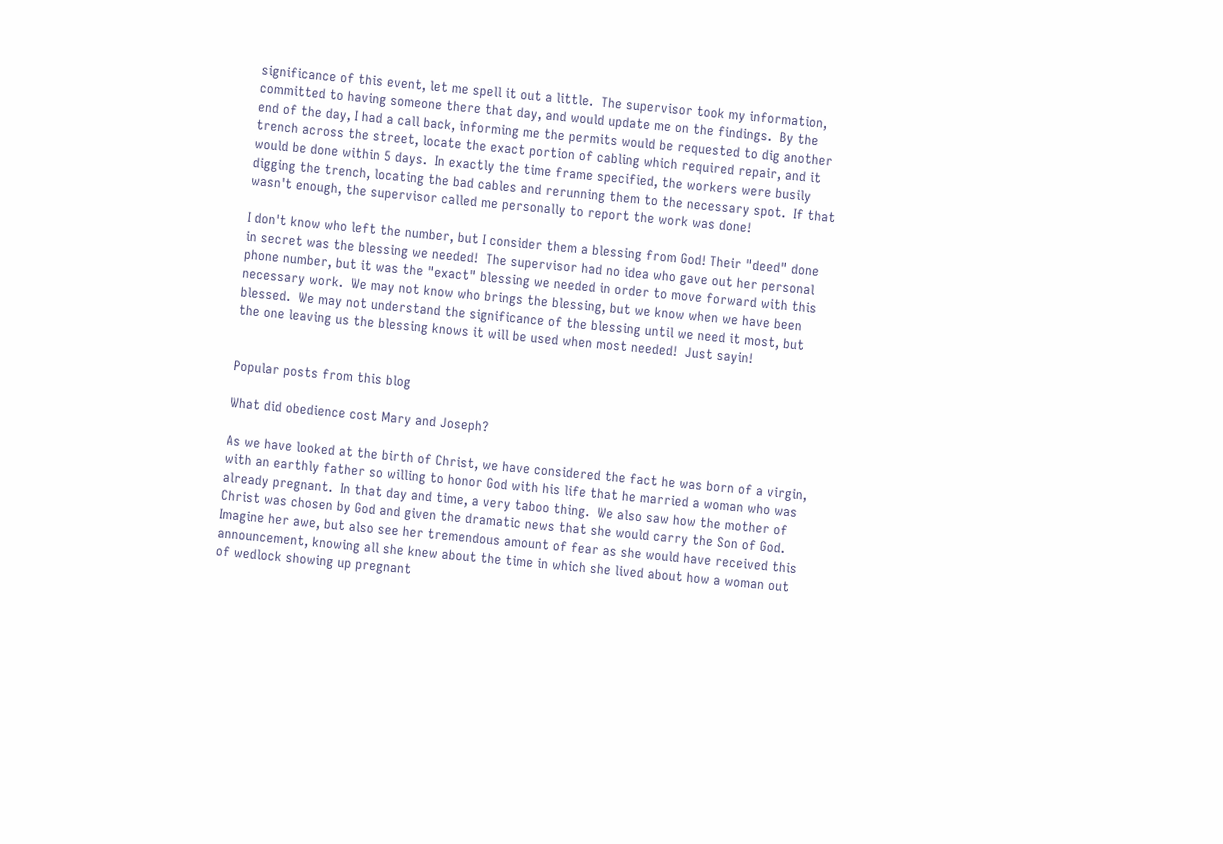significance of this event, let me spell it out a little.  The supervisor took my information, committed to having someone there that day, and would update me on the findings.  By the end of the day, I had a call back, informing me the permits would be requested to dig another trench across the street, locate the exact portion of cabling which required repair, and it would be done within 5 days.  In exactly the time frame specified, the workers were busily digging the trench, locating the bad cables and rerunning them to the necessary spot.  If that wasn't enough, the supervisor called me personally to report the work was done!

I don't know who left the number, but I consider them a blessing from God! Their "deed" done in secret was the blessing we needed!  The supervisor had no idea who gave out her personal phone number, but it was the "exact" blessing we needed in order to move forward with this necessary work.  We may not know who brings the blessing, but we know when we have been blessed.  We may not understand the significance of the blessing until we need it most, but the one leaving us the blessing knows it will be used when most needed!  Just sayin!


Popular posts from this blog

What did obedience cost Mary and Joseph?

As we have looked at the birth of Christ, we have considered the fact he was born of a virgin, with an earthly father so willing to honor God with his life that he married a woman who was already pregnant.  In that day and time, a very taboo thing.  We also saw how the mother of Christ was chosen by God and given the dramatic news that she would carry the Son of God.  Imagine her awe, but also see her tremendous amount of fear as she would have received this announcement, knowing all she knew about the time in which she lived about how a woman out of wedlock showing up pregnant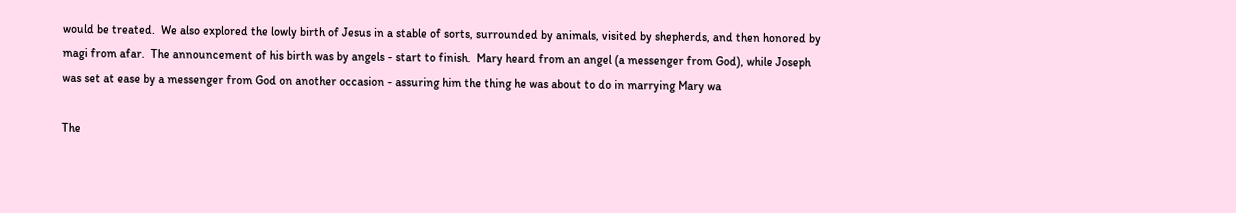would be treated.  We also explored the lowly birth of Jesus in a stable of sorts, surrounded by animals, visited by shepherds, and then honored by magi from afar.  The announcement of his birth was by angels - start to finish.  Mary heard from an angel (a messenger from God), while Joseph was set at ease by a messenger from God on another occasion - assuring him the thing he was about to do in marrying Mary wa

The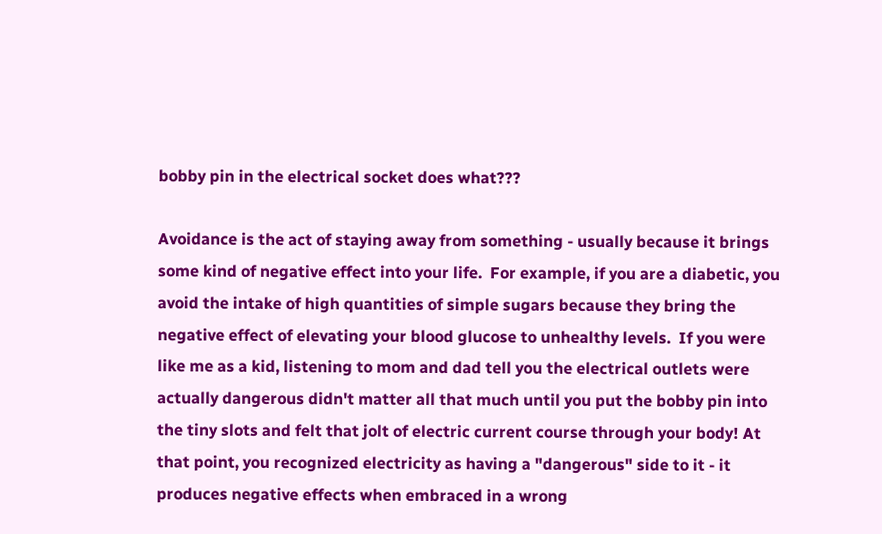bobby pin in the electrical socket does what???

Avoidance is the act of staying away from something - usually because it brings some kind of negative effect into your life.  For example, if you are a diabetic, you avoid the intake of high quantities of simple sugars because they bring the negative effect of elevating your blood glucose to unhealthy levels.  If you were like me as a kid, listening to mom and dad tell you the electrical outlets were actually dangerous didn't matter all that much until you put the bobby pin into the tiny slots and felt that jolt of electric current course through your body! At that point, you recognized electricity as having a "dangerous" side to it - it produces negative effects when embraced in a wrong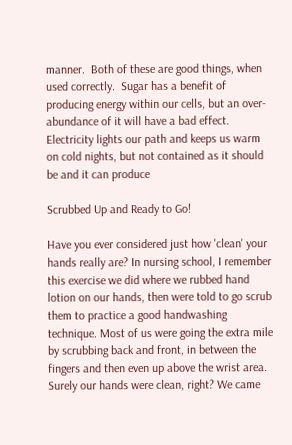manner.  Both of these are good things, when used correctly.  Sugar has a benefit of producing energy within our cells, but an over-abundance of it will have a bad effect.  Electricity lights our path and keeps us warm on cold nights, but not contained as it should be and it can produce

Scrubbed Up and Ready to Go!

Have you ever considered just how 'clean' your hands really are? In nursing school, I remember this exercise we did where we rubbed hand lotion on our hands, then were told to go scrub them to practice a good handwashing technique. Most of us were going the extra mile by scrubbing back and front, in between the fingers and then even up above the wrist area. Surely our hands were clean, right? We came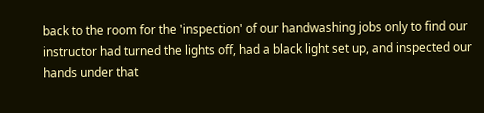back to the room for the 'inspection' of our handwashing jobs only to find our instructor had turned the lights off, had a black light set up, and inspected our hands under that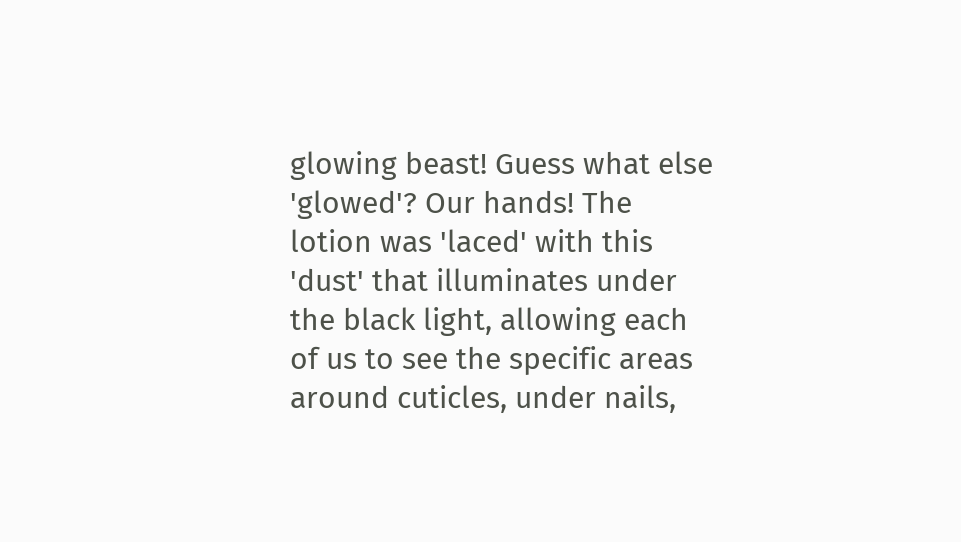glowing beast! Guess what else 'glowed'? Our hands! The lotion was 'laced' with this 'dust' that illuminates under the black light, allowing each of us to see the specific areas around cuticles, under nails,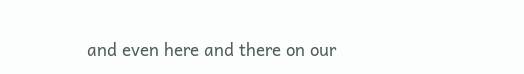and even here and there on our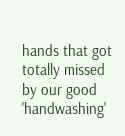hands that got totally missed by our good 'handwashing'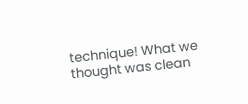technique! What we thought was clean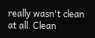really wasn't clean at all. Clean